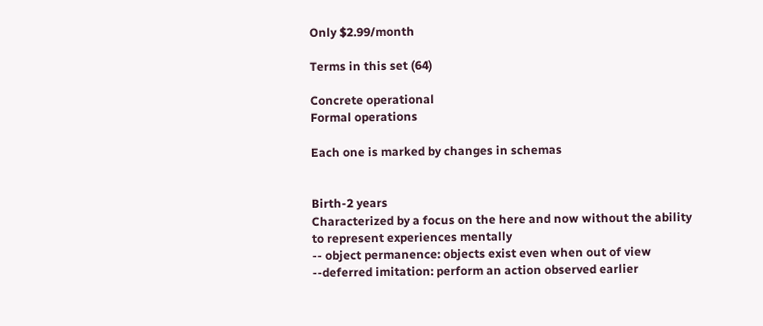Only $2.99/month

Terms in this set (64)

Concrete operational
Formal operations

Each one is marked by changes in schemas


Birth-2 years
Characterized by a focus on the here and now without the ability to represent experiences mentally
-- object permanence: objects exist even when out of view --deferred imitation: perform an action observed earlier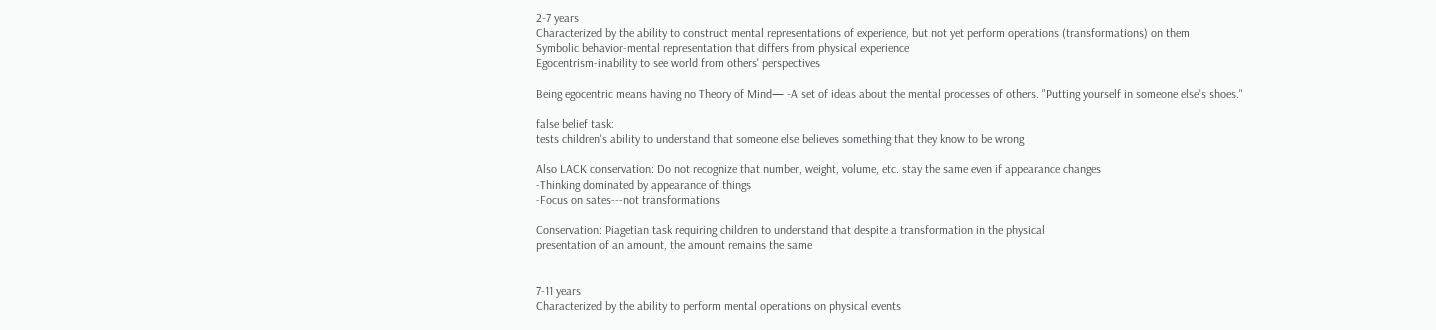2-7 years
Characterized by the ability to construct mental representations of experience, but not yet perform operations (transformations) on them
Symbolic behavior-mental representation that differs from physical experience
Egocentrism-inability to see world from others' perspectives

Being egocentric means having no Theory of Mind— -A set of ideas about the mental processes of others. "Putting yourself in someone else's shoes."

false belief task:
tests children's ability to understand that someone else believes something that they know to be wrong

Also LACK conservation: Do not recognize that number, weight, volume, etc. stay the same even if appearance changes
-Thinking dominated by appearance of things
-Focus on sates---not transformations

Conservation: Piagetian task requiring children to understand that despite a transformation in the physical
presentation of an amount, the amount remains the same


7-11 years
Characterized by the ability to perform mental operations on physical events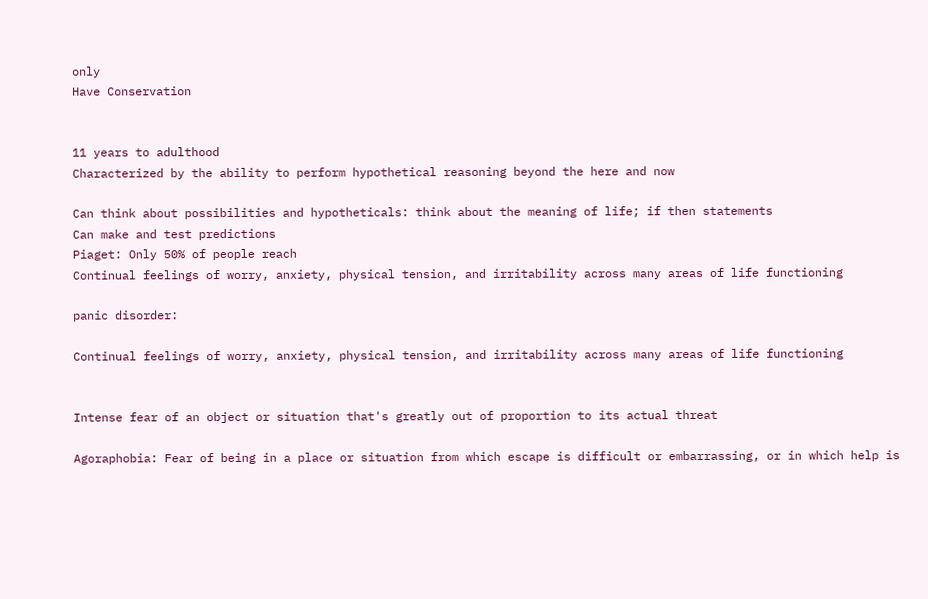only
Have Conservation


11 years to adulthood
Characterized by the ability to perform hypothetical reasoning beyond the here and now

Can think about possibilities and hypotheticals: think about the meaning of life; if then statements
Can make and test predictions
Piaget: Only 50% of people reach
Continual feelings of worry, anxiety, physical tension, and irritability across many areas of life functioning

panic disorder:

Continual feelings of worry, anxiety, physical tension, and irritability across many areas of life functioning


Intense fear of an object or situation that's greatly out of proportion to its actual threat

Agoraphobia: Fear of being in a place or situation from which escape is difficult or embarrassing, or in which help is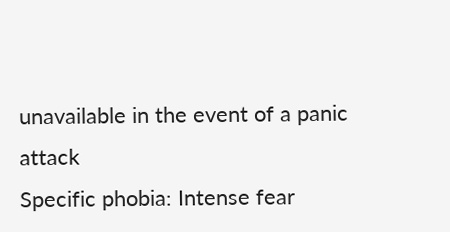unavailable in the event of a panic attack
Specific phobia: Intense fear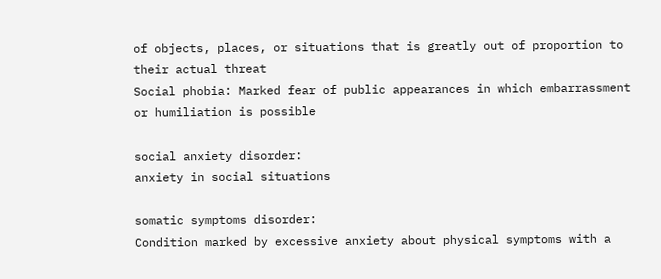of objects, places, or situations that is greatly out of proportion to their actual threat
Social phobia: Marked fear of public appearances in which embarrassment or humiliation is possible

social anxiety disorder:
anxiety in social situations

somatic symptoms disorder:
Condition marked by excessive anxiety about physical symptoms with a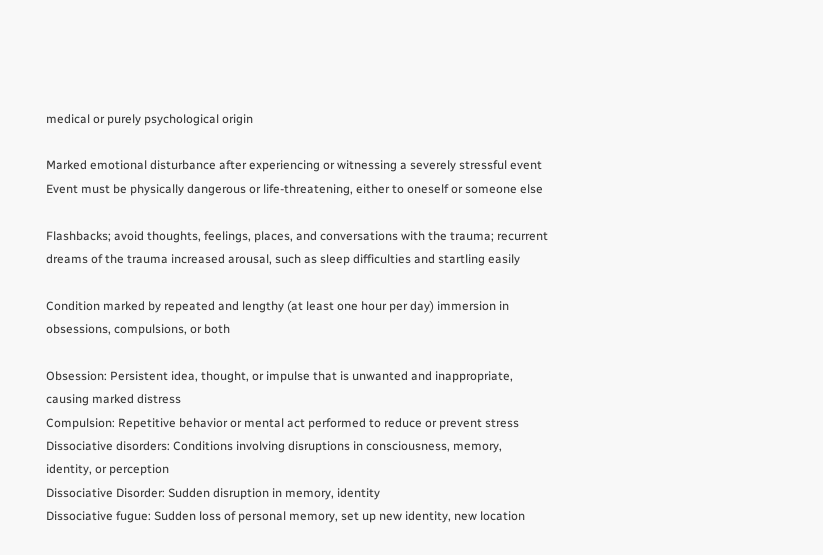medical or purely psychological origin

Marked emotional disturbance after experiencing or witnessing a severely stressful event
Event must be physically dangerous or life-threatening, either to oneself or someone else

Flashbacks; avoid thoughts, feelings, places, and conversations with the trauma; recurrent dreams of the trauma increased arousal, such as sleep difficulties and startling easily

Condition marked by repeated and lengthy (at least one hour per day) immersion in obsessions, compulsions, or both

Obsession: Persistent idea, thought, or impulse that is unwanted and inappropriate, causing marked distress
Compulsion: Repetitive behavior or mental act performed to reduce or prevent stress
Dissociative disorders: Conditions involving disruptions in consciousness, memory, identity, or perception
Dissociative Disorder: Sudden disruption in memory, identity
Dissociative fugue: Sudden loss of personal memory, set up new identity, new location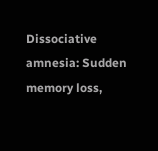Dissociative amnesia: Sudden memory loss,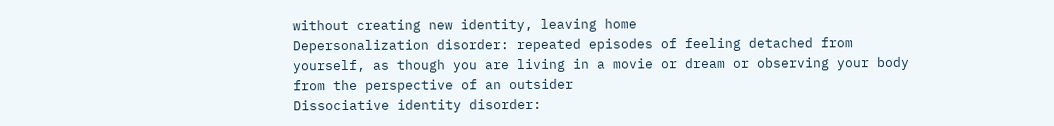without creating new identity, leaving home
Depersonalization disorder: repeated episodes of feeling detached from yourself, as though you are living in a movie or dream or observing your body
from the perspective of an outsider
Dissociative identity disorder: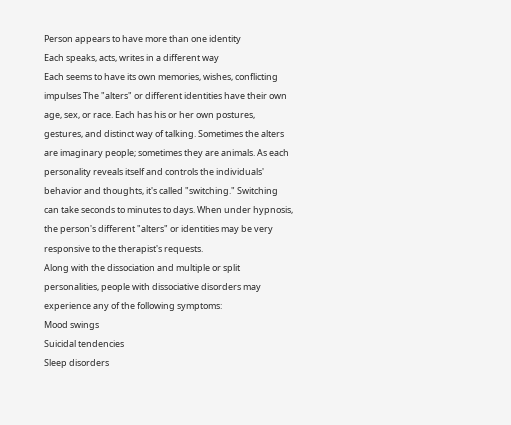Person appears to have more than one identity
Each speaks, acts, writes in a different way
Each seems to have its own memories, wishes, conflicting impulses The "alters" or different identities have their own age, sex, or race. Each has his or her own postures, gestures, and distinct way of talking. Sometimes the alters are imaginary people; sometimes they are animals. As each personality reveals itself and controls the individuals' behavior and thoughts, it's called "switching." Switching can take seconds to minutes to days. When under hypnosis, the person's different "alters" or identities may be very responsive to the therapist's requests.
Along with the dissociation and multiple or split personalities, people with dissociative disorders may experience any of the following symptoms:
Mood swings
Suicidal tendencies
Sleep disorders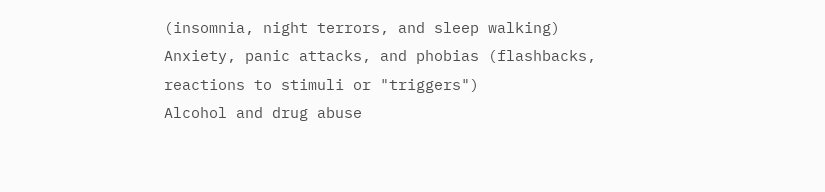(insomnia, night terrors, and sleep walking)
Anxiety, panic attacks, and phobias (flashbacks, reactions to stimuli or "triggers")
Alcohol and drug abuse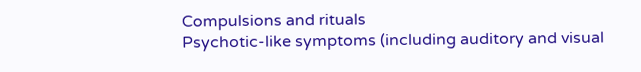Compulsions and rituals
Psychotic-like symptoms (including auditory and visual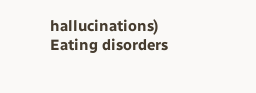hallucinations)
Eating disorders